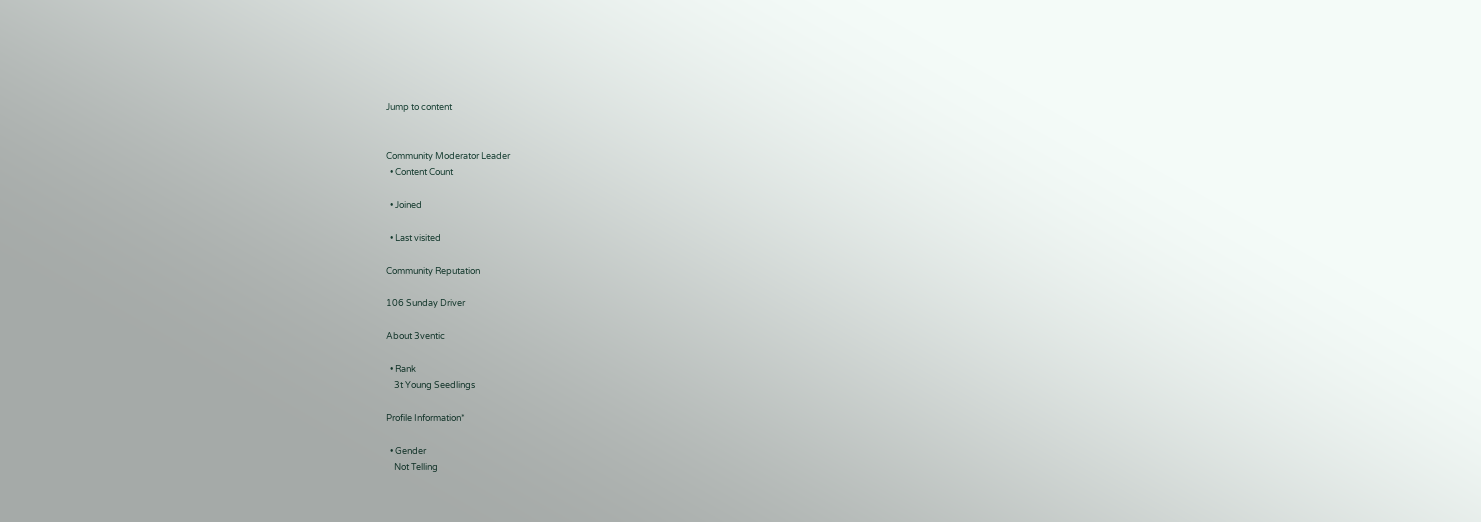Jump to content


Community Moderator Leader
  • Content Count

  • Joined

  • Last visited

Community Reputation

106 Sunday Driver

About 3ventic

  • Rank
    3t Young Seedlings

Profile Information*

  • Gender
    Not Telling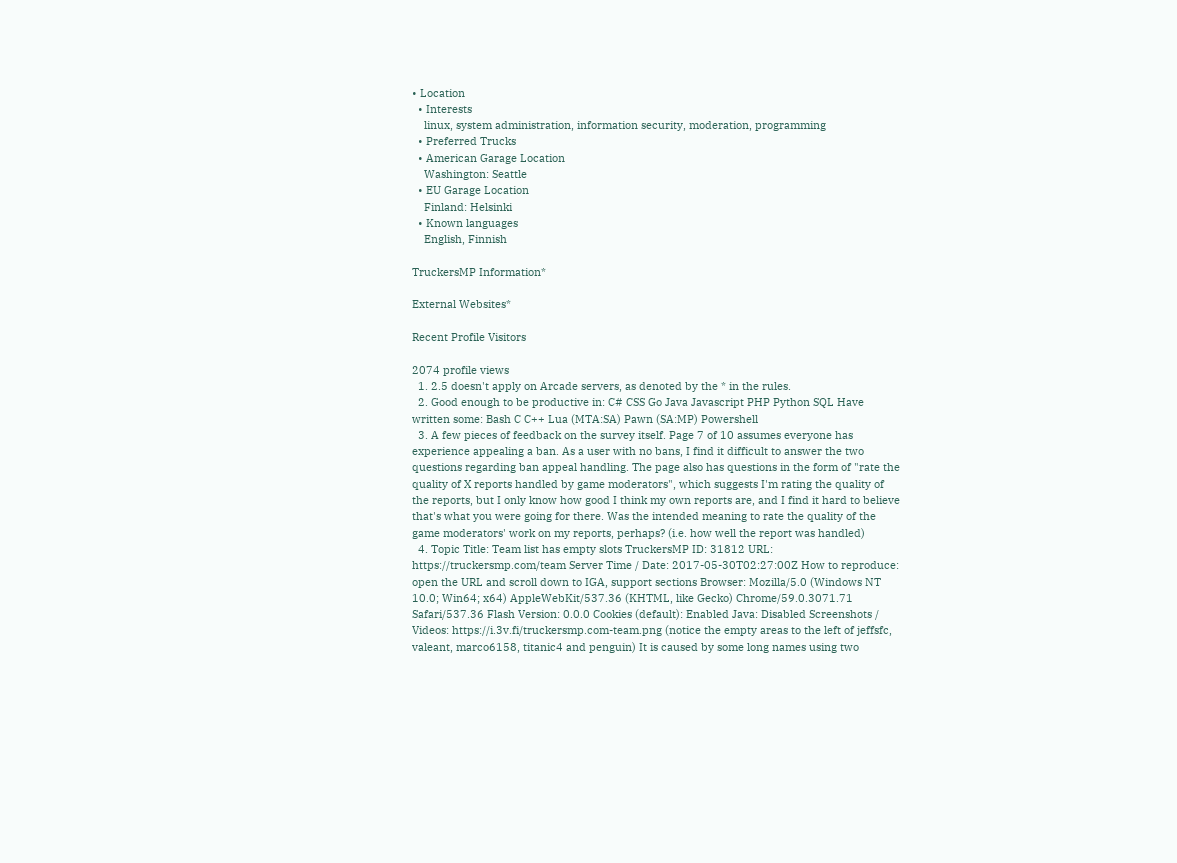• Location
  • Interests
    linux, system administration, information security, moderation, programming
  • Preferred Trucks
  • American Garage Location
    Washington: Seattle
  • EU Garage Location
    Finland: Helsinki
  • Known languages
    English, Finnish

TruckersMP Information*

External Websites*

Recent Profile Visitors

2074 profile views
  1. 2.5 doesn't apply on Arcade servers, as denoted by the * in the rules.
  2. Good enough to be productive in: C# CSS Go Java Javascript PHP Python SQL Have written some: Bash C C++ Lua (MTA:SA) Pawn (SA:MP) Powershell
  3. A few pieces of feedback on the survey itself. Page 7 of 10 assumes everyone has experience appealing a ban. As a user with no bans, I find it difficult to answer the two questions regarding ban appeal handling. The page also has questions in the form of "rate the quality of X reports handled by game moderators", which suggests I'm rating the quality of the reports, but I only know how good I think my own reports are, and I find it hard to believe that's what you were going for there. Was the intended meaning to rate the quality of the game moderators' work on my reports, perhaps? (i.e. how well the report was handled)
  4. Topic Title: Team list has empty slots TruckersMP ID: 31812 URL: https://truckersmp.com/team Server Time / Date: 2017-05-30T02:27:00Z How to reproduce: open the URL and scroll down to IGA, support sections Browser: Mozilla/5.0 (Windows NT 10.0; Win64; x64) AppleWebKit/537.36 (KHTML, like Gecko) Chrome/59.0.3071.71 Safari/537.36 Flash Version: 0.0.0 Cookies (default): Enabled Java: Disabled Screenshots / Videos: https://i.3v.fi/truckersmp.com-team.png (notice the empty areas to the left of jeffsfc, valeant, marco6158, titanic4 and penguin) It is caused by some long names using two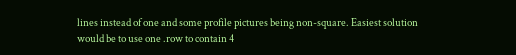lines instead of one and some profile pictures being non-square. Easiest solution would be to use one .row to contain 4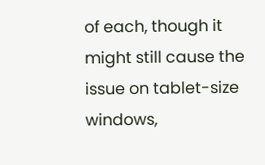of each, though it might still cause the issue on tablet-size windows,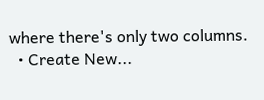where there's only two columns.
  • Create New...